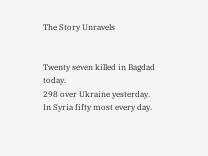The Story Unravels


Twenty seven killed in Bagdad today.
298 over Ukraine yesterday.
In Syria fifty most every day.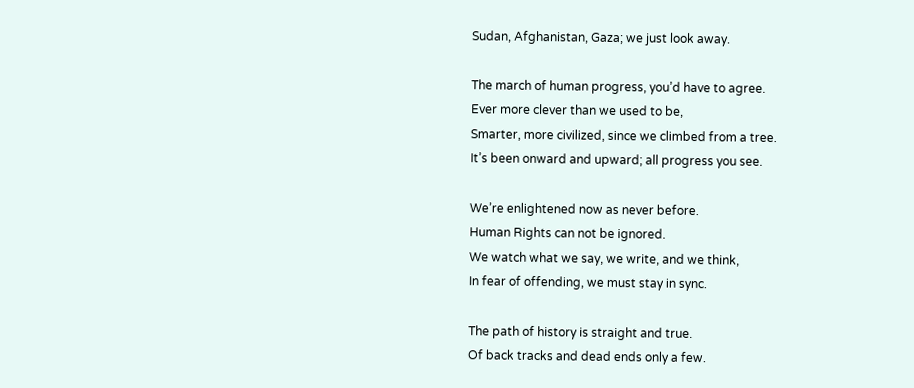Sudan, Afghanistan, Gaza; we just look away.

The march of human progress, you’d have to agree.
Ever more clever than we used to be,
Smarter, more civilized, since we climbed from a tree.
It’s been onward and upward; all progress you see.

We’re enlightened now as never before.
Human Rights can not be ignored.
We watch what we say, we write, and we think,
In fear of offending, we must stay in sync.

The path of history is straight and true.
Of back tracks and dead ends only a few.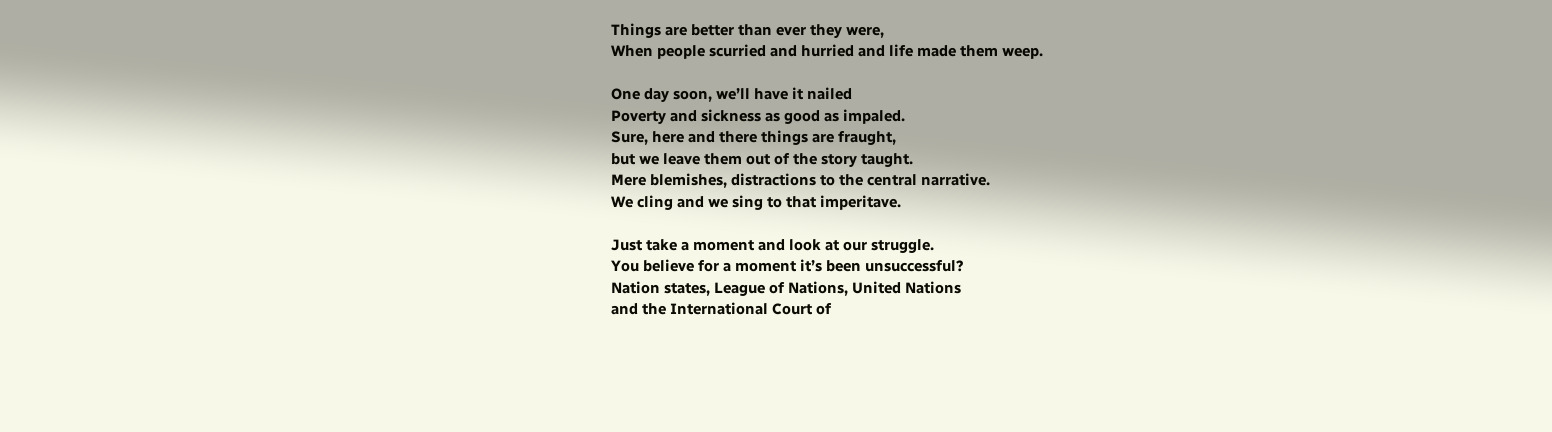Things are better than ever they were,
When people scurried and hurried and life made them weep.

One day soon, we’ll have it nailed
Poverty and sickness as good as impaled.
Sure, here and there things are fraught,
but we leave them out of the story taught.
Mere blemishes, distractions to the central narrative.
We cling and we sing to that imperitave.

Just take a moment and look at our struggle.
You believe for a moment it’s been unsuccessful?
Nation states, League of Nations, United Nations
and the International Court of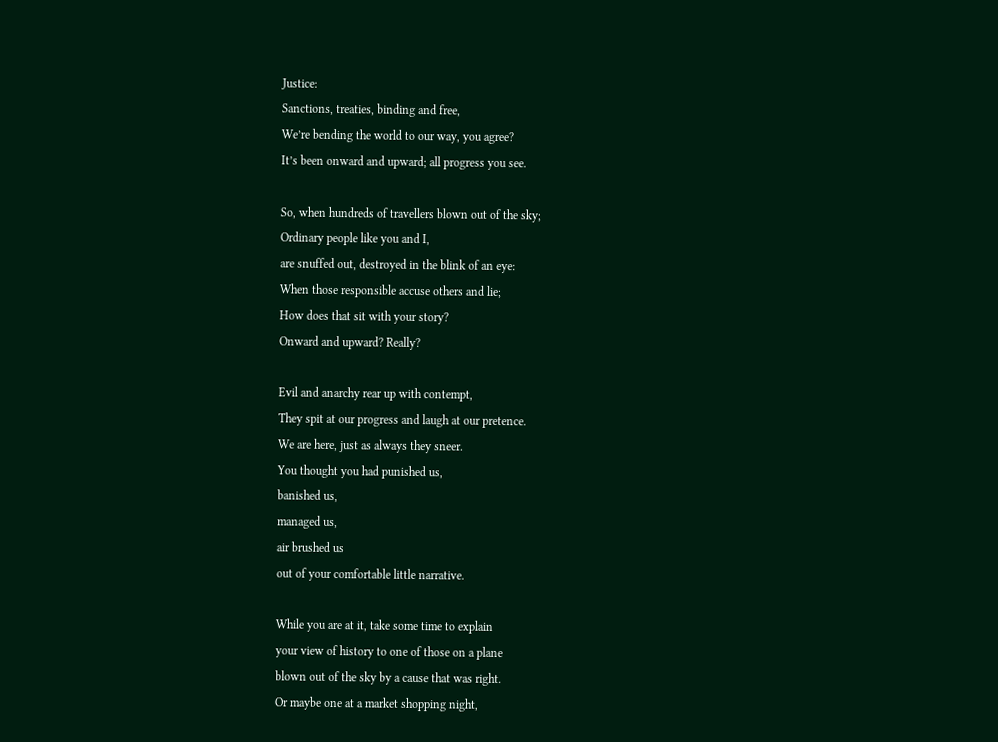Justice:
Sanctions, treaties, binding and free,
We’re bending the world to our way, you agree?
It’s been onward and upward; all progress you see.

So, when hundreds of travellers blown out of the sky;
Ordinary people like you and I,
are snuffed out, destroyed in the blink of an eye:
When those responsible accuse others and lie;
How does that sit with your story?
Onward and upward? Really?

Evil and anarchy rear up with contempt,
They spit at our progress and laugh at our pretence.
We are here, just as always they sneer.
You thought you had punished us,
banished us,
managed us,
air brushed us
out of your comfortable little narrative.

While you are at it, take some time to explain
your view of history to one of those on a plane
blown out of the sky by a cause that was right.
Or maybe one at a market shopping night,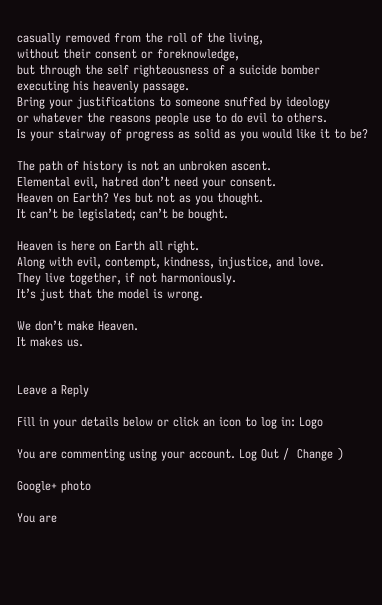casually removed from the roll of the living,
without their consent or foreknowledge,
but through the self righteousness of a suicide bomber
executing his heavenly passage.
Bring your justifications to someone snuffed by ideology
or whatever the reasons people use to do evil to others.
Is your stairway of progress as solid as you would like it to be?

The path of history is not an unbroken ascent.
Elemental evil, hatred don’t need your consent.
Heaven on Earth? Yes but not as you thought.
It can’t be legislated; can’t be bought.

Heaven is here on Earth all right.
Along with evil, contempt, kindness, injustice, and love.
They live together, if not harmoniously.
It’s just that the model is wrong.

We don’t make Heaven.
It makes us.


Leave a Reply

Fill in your details below or click an icon to log in: Logo

You are commenting using your account. Log Out /  Change )

Google+ photo

You are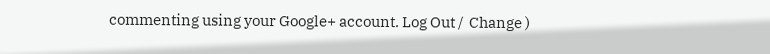commenting using your Google+ account. Log Out /  Change )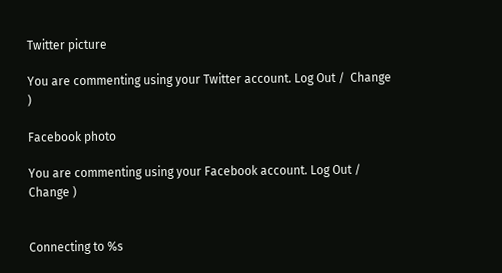Twitter picture

You are commenting using your Twitter account. Log Out /  Change )

Facebook photo

You are commenting using your Facebook account. Log Out /  Change )


Connecting to %s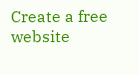Create a free website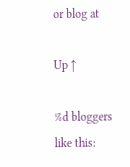or blog at

Up ↑

%d bloggers like this: